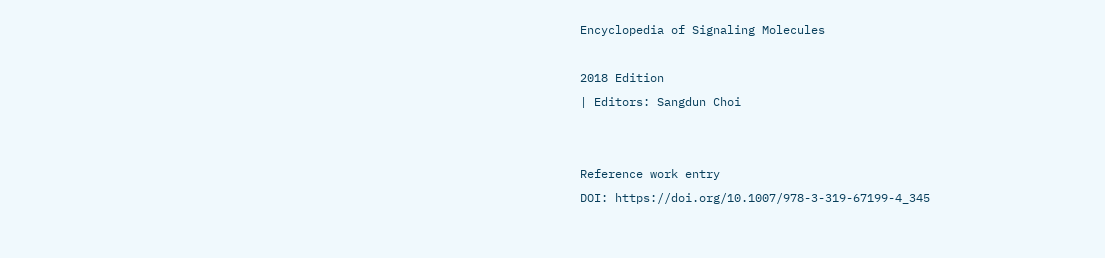Encyclopedia of Signaling Molecules

2018 Edition
| Editors: Sangdun Choi


Reference work entry
DOI: https://doi.org/10.1007/978-3-319-67199-4_345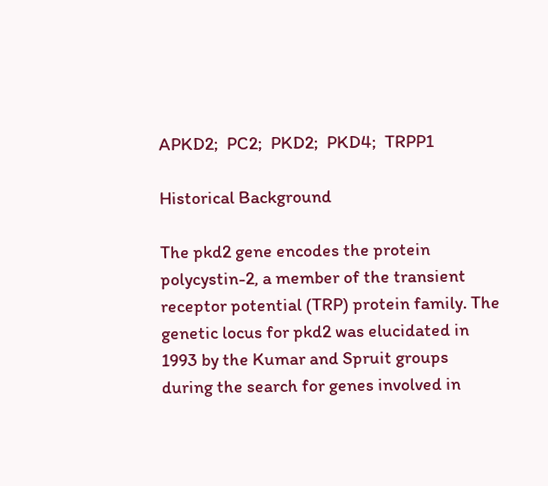APKD2;  PC2;  PKD2;  PKD4;  TRPP1

Historical Background

The pkd2 gene encodes the protein polycystin-2, a member of the transient receptor potential (TRP) protein family. The genetic locus for pkd2 was elucidated in 1993 by the Kumar and Spruit groups during the search for genes involved in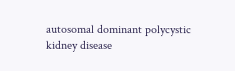autosomal dominant polycystic kidney disease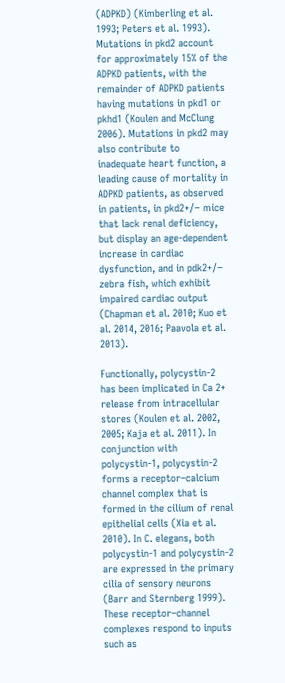(ADPKD) (Kimberling et al. 1993; Peters et al. 1993). Mutations in pkd2 account for approximately 15% of the ADPKD patients, with the remainder of ADPKD patients having mutations in pkd1 or pkhd1 (Koulen and McClung 2006). Mutations in pkd2 may also contribute to inadequate heart function, a leading cause of mortality in ADPKD patients, as observed in patients, in pkd2+/− mice that lack renal deficiency, but display an age-dependent increase in cardiac dysfunction, and in pdk2+/− zebra fish, which exhibit impaired cardiac output (Chapman et al. 2010; Kuo et al. 2014, 2016; Paavola et al. 2013).

Functionally, polycystin-2 has been implicated in Ca 2+ release from intracellular stores (Koulen et al. 2002, 2005; Kaja et al. 2011). In conjunction with polycystin-1, polycystin-2 forms a receptor–calcium channel complex that is formed in the cilium of renal epithelial cells (Xia et al. 2010). In C. elegans, both polycystin-1 and polycystin-2 are expressed in the primary cilia of sensory neurons (Barr and Sternberg 1999). These receptor–channel complexes respond to inputs such as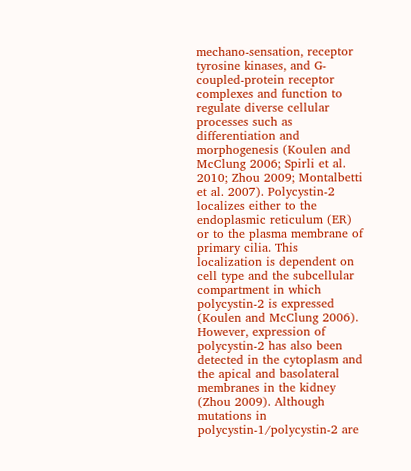mechano-sensation, receptor tyrosine kinases, and G-coupled-protein receptor complexes and function to regulate diverse cellular processes such as differentiation and morphogenesis (Koulen and McClung 2006; Spirli et al. 2010; Zhou 2009; Montalbetti et al. 2007). Polycystin-2 localizes either to the endoplasmic reticulum (ER) or to the plasma membrane of primary cilia. This localization is dependent on cell type and the subcellular compartment in which polycystin-2 is expressed (Koulen and McClung 2006). However, expression of polycystin-2 has also been detected in the cytoplasm and the apical and basolateral membranes in the kidney (Zhou 2009). Although mutations in polycystin-1/polycystin-2 are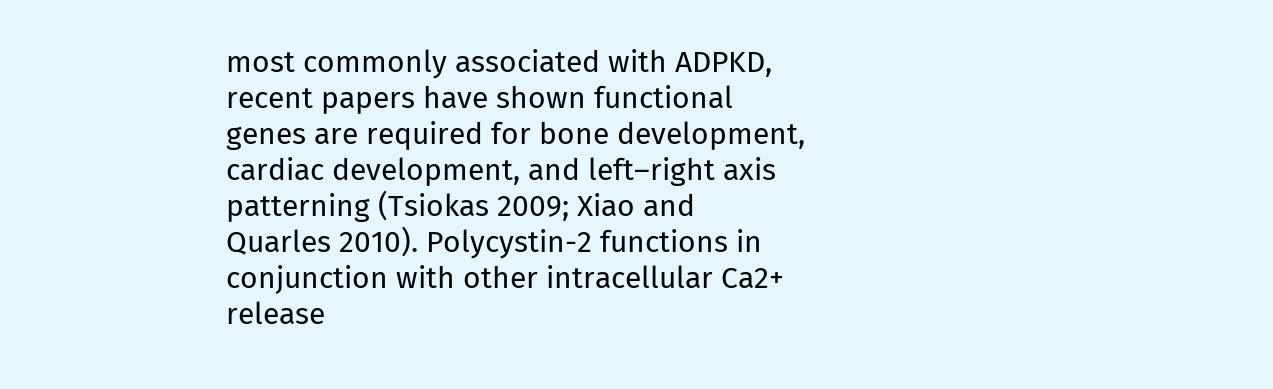most commonly associated with ADPKD, recent papers have shown functional genes are required for bone development, cardiac development, and left–right axis patterning (Tsiokas 2009; Xiao and Quarles 2010). Polycystin-2 functions in conjunction with other intracellular Ca2+ release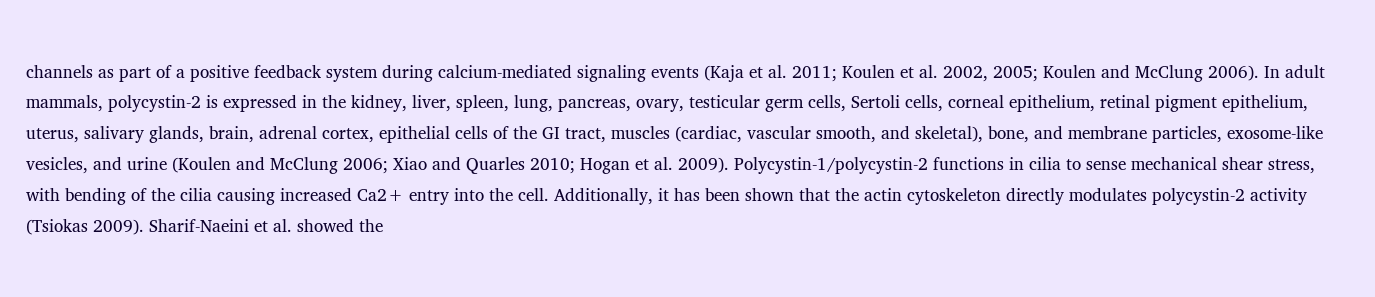channels as part of a positive feedback system during calcium-mediated signaling events (Kaja et al. 2011; Koulen et al. 2002, 2005; Koulen and McClung 2006). In adult mammals, polycystin-2 is expressed in the kidney, liver, spleen, lung, pancreas, ovary, testicular germ cells, Sertoli cells, corneal epithelium, retinal pigment epithelium, uterus, salivary glands, brain, adrenal cortex, epithelial cells of the GI tract, muscles (cardiac, vascular smooth, and skeletal), bone, and membrane particles, exosome-like vesicles, and urine (Koulen and McClung 2006; Xiao and Quarles 2010; Hogan et al. 2009). Polycystin-1/polycystin-2 functions in cilia to sense mechanical shear stress, with bending of the cilia causing increased Ca2+ entry into the cell. Additionally, it has been shown that the actin cytoskeleton directly modulates polycystin-2 activity (Tsiokas 2009). Sharif-Naeini et al. showed the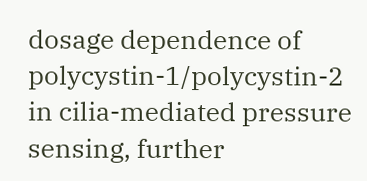dosage dependence of polycystin-1/polycystin-2 in cilia-mediated pressure sensing, further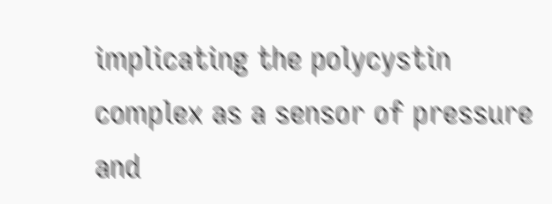implicating the polycystin complex as a sensor of pressure and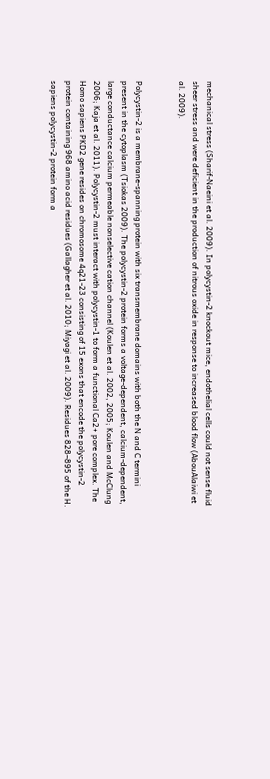mechanical stress (Sharif-Naeini et al. 2009). In polycystin-2 knockout mice, endothelial cells could not sense fluid sheer stress and were deficient in the production of nitrous oxide in response to increased blood flow (AbouAlaiwi et al. 2009).


Polycystin-2 is a membrane-spanning protein with six transmembrane domains with both the N and C termini present in the cytoplasm (Tsiokas 2009). The polycystin-2 protein forms a voltage-dependent, calcium-dependent, large conductance calcium permeable nonselective cation channel (Koulen et al. 2002, 2005; Koulen and McClung 2006; Kaja et al. 2011). Polycystin-2 must interact with polycystin-1 to form a functional Ca2+ pore complex. The Homo sapiens PKD2 gene resides on chromosome 4q21-23 consisting of 15 exons that encode the polycystin-2 protein containing 968 amino acid residues (Gallagher et al. 2010; Miyagi et al. 2009). Residues 828–895 of the H. sapiens polycystin-2 protein form a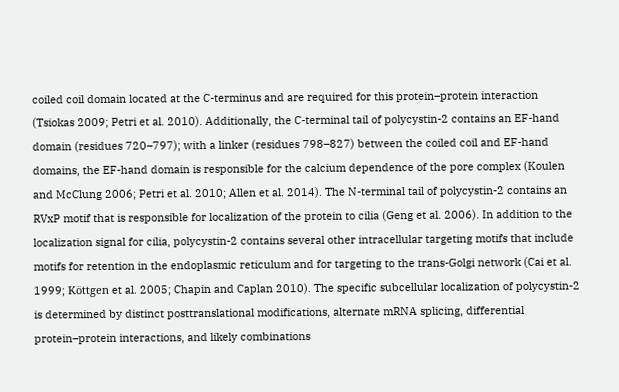coiled coil domain located at the C-terminus and are required for this protein–protein interaction (Tsiokas 2009; Petri et al. 2010). Additionally, the C-terminal tail of polycystin-2 contains an EF-hand domain (residues 720–797); with a linker (residues 798–827) between the coiled coil and EF-hand domains, the EF-hand domain is responsible for the calcium dependence of the pore complex (Koulen and McClung 2006; Petri et al. 2010; Allen et al. 2014). The N-terminal tail of polycystin-2 contains an RVxP motif that is responsible for localization of the protein to cilia (Geng et al. 2006). In addition to the localization signal for cilia, polycystin-2 contains several other intracellular targeting motifs that include motifs for retention in the endoplasmic reticulum and for targeting to the trans-Golgi network (Cai et al. 1999; Köttgen et al. 2005; Chapin and Caplan 2010). The specific subcellular localization of polycystin-2 is determined by distinct posttranslational modifications, alternate mRNA splicing, differential protein–protein interactions, and likely combinations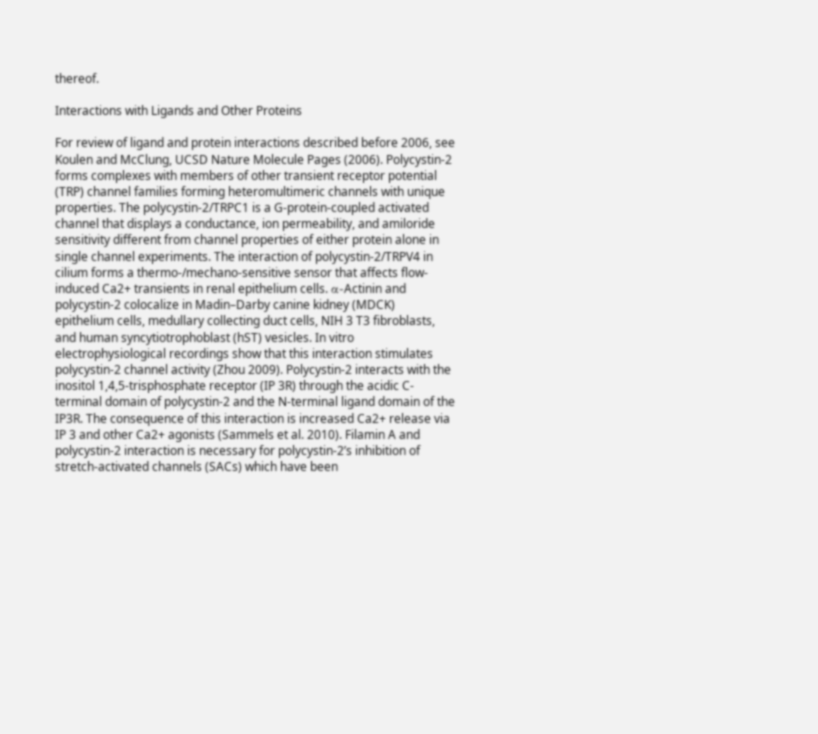thereof.

Interactions with Ligands and Other Proteins

For review of ligand and protein interactions described before 2006, see Koulen and McClung, UCSD Nature Molecule Pages (2006). Polycystin-2 forms complexes with members of other transient receptor potential (TRP) channel families forming heteromultimeric channels with unique properties. The polycystin-2/TRPC1 is a G-protein-coupled activated channel that displays a conductance, ion permeability, and amiloride sensitivity different from channel properties of either protein alone in single channel experiments. The interaction of polycystin-2/TRPV4 in cilium forms a thermo-/mechano-sensitive sensor that affects flow-induced Ca2+ transients in renal epithelium cells. α-Actinin and polycystin-2 colocalize in Madin–Darby canine kidney (MDCK) epithelium cells, medullary collecting duct cells, NIH 3 T3 fibroblasts, and human syncytiotrophoblast (hST) vesicles. In vitro electrophysiological recordings show that this interaction stimulates polycystin-2 channel activity (Zhou 2009). Polycystin-2 interacts with the inositol 1,4,5-trisphosphate receptor (IP 3R) through the acidic C-terminal domain of polycystin-2 and the N-terminal ligand domain of the IP3R. The consequence of this interaction is increased Ca2+ release via IP 3 and other Ca2+ agonists (Sammels et al. 2010). Filamin A and polycystin-2 interaction is necessary for polycystin-2’s inhibition of stretch-activated channels (SACs) which have been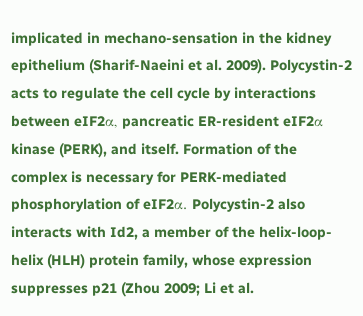implicated in mechano-sensation in the kidney epithelium (Sharif-Naeini et al. 2009). Polycystin-2 acts to regulate the cell cycle by interactions between eIF2α, pancreatic ER-resident eIF2α kinase (PERK), and itself. Formation of the complex is necessary for PERK-mediated phosphorylation of eIF2α. Polycystin-2 also interacts with Id2, a member of the helix-loop-helix (HLH) protein family, whose expression suppresses p21 (Zhou 2009; Li et al.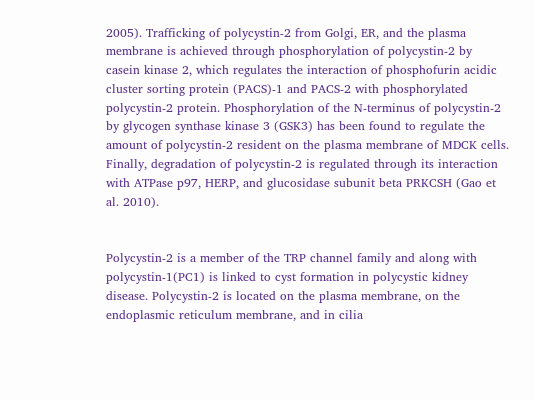2005). Trafficking of polycystin-2 from Golgi, ER, and the plasma membrane is achieved through phosphorylation of polycystin-2 by casein kinase 2, which regulates the interaction of phosphofurin acidic cluster sorting protein (PACS)-1 and PACS-2 with phosphorylated polycystin-2 protein. Phosphorylation of the N-terminus of polycystin-2 by glycogen synthase kinase 3 (GSK3) has been found to regulate the amount of polycystin-2 resident on the plasma membrane of MDCK cells. Finally, degradation of polycystin-2 is regulated through its interaction with ATPase p97, HERP, and glucosidase subunit beta PRKCSH (Gao et al. 2010).


Polycystin-2 is a member of the TRP channel family and along with polycystin-1(PC1) is linked to cyst formation in polycystic kidney disease. Polycystin-2 is located on the plasma membrane, on the endoplasmic reticulum membrane, and in cilia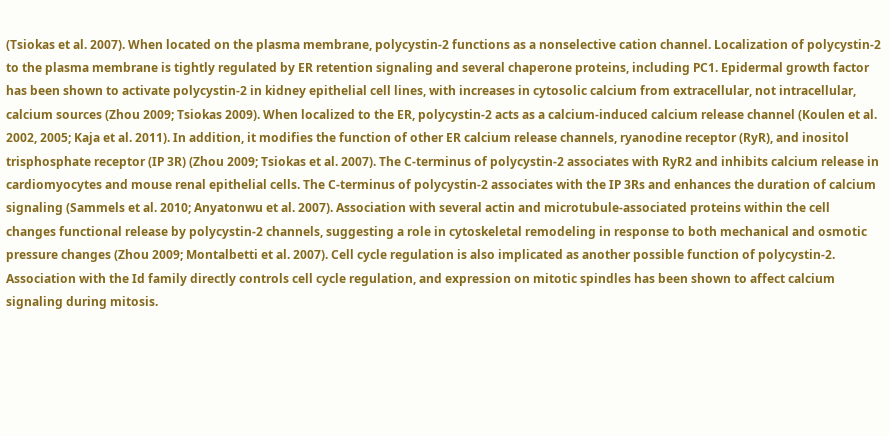(Tsiokas et al. 2007). When located on the plasma membrane, polycystin-2 functions as a nonselective cation channel. Localization of polycystin-2 to the plasma membrane is tightly regulated by ER retention signaling and several chaperone proteins, including PC1. Epidermal growth factor has been shown to activate polycystin-2 in kidney epithelial cell lines, with increases in cytosolic calcium from extracellular, not intracellular, calcium sources (Zhou 2009; Tsiokas 2009). When localized to the ER, polycystin-2 acts as a calcium-induced calcium release channel (Koulen et al. 2002, 2005; Kaja et al. 2011). In addition, it modifies the function of other ER calcium release channels, ryanodine receptor (RyR), and inositol trisphosphate receptor (IP 3R) (Zhou 2009; Tsiokas et al. 2007). The C-terminus of polycystin-2 associates with RyR2 and inhibits calcium release in cardiomyocytes and mouse renal epithelial cells. The C-terminus of polycystin-2 associates with the IP 3Rs and enhances the duration of calcium signaling (Sammels et al. 2010; Anyatonwu et al. 2007). Association with several actin and microtubule-associated proteins within the cell changes functional release by polycystin-2 channels, suggesting a role in cytoskeletal remodeling in response to both mechanical and osmotic pressure changes (Zhou 2009; Montalbetti et al. 2007). Cell cycle regulation is also implicated as another possible function of polycystin-2. Association with the Id family directly controls cell cycle regulation, and expression on mitotic spindles has been shown to affect calcium signaling during mitosis.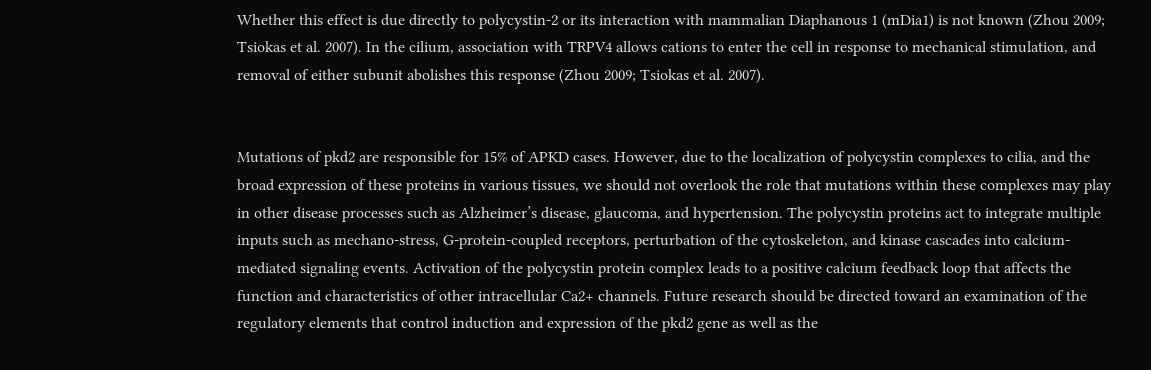Whether this effect is due directly to polycystin-2 or its interaction with mammalian Diaphanous 1 (mDia1) is not known (Zhou 2009; Tsiokas et al. 2007). In the cilium, association with TRPV4 allows cations to enter the cell in response to mechanical stimulation, and removal of either subunit abolishes this response (Zhou 2009; Tsiokas et al. 2007).


Mutations of pkd2 are responsible for 15% of APKD cases. However, due to the localization of polycystin complexes to cilia, and the broad expression of these proteins in various tissues, we should not overlook the role that mutations within these complexes may play in other disease processes such as Alzheimer’s disease, glaucoma, and hypertension. The polycystin proteins act to integrate multiple inputs such as mechano-stress, G-protein-coupled receptors, perturbation of the cytoskeleton, and kinase cascades into calcium-mediated signaling events. Activation of the polycystin protein complex leads to a positive calcium feedback loop that affects the function and characteristics of other intracellular Ca2+ channels. Future research should be directed toward an examination of the regulatory elements that control induction and expression of the pkd2 gene as well as the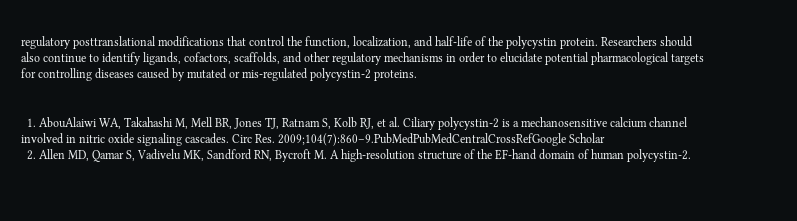regulatory posttranslational modifications that control the function, localization, and half-life of the polycystin protein. Researchers should also continue to identify ligands, cofactors, scaffolds, and other regulatory mechanisms in order to elucidate potential pharmacological targets for controlling diseases caused by mutated or mis-regulated polycystin-2 proteins.


  1. AbouAlaiwi WA, Takahashi M, Mell BR, Jones TJ, Ratnam S, Kolb RJ, et al. Ciliary polycystin-2 is a mechanosensitive calcium channel involved in nitric oxide signaling cascades. Circ Res. 2009;104(7):860–9.PubMedPubMedCentralCrossRefGoogle Scholar
  2. Allen MD, Qamar S, Vadivelu MK, Sandford RN, Bycroft M. A high-resolution structure of the EF-hand domain of human polycystin-2.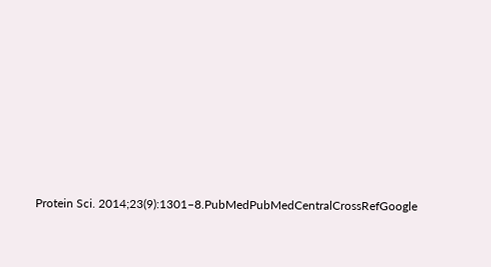Protein Sci. 2014;23(9):1301–8.PubMedPubMedCentralCrossRefGoogle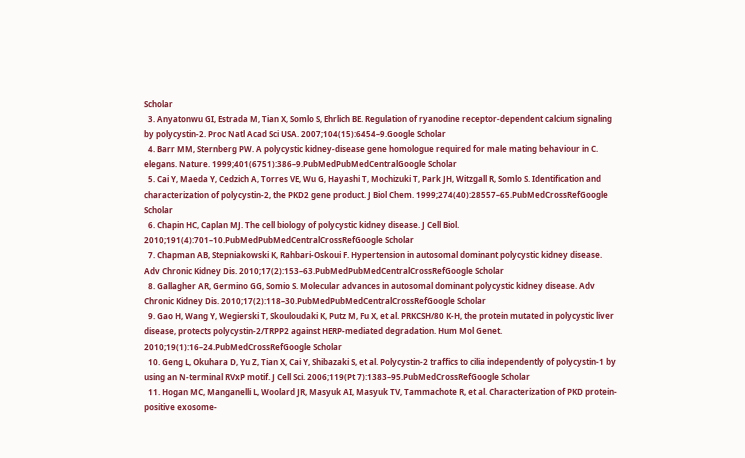Scholar
  3. Anyatonwu GI, Estrada M, Tian X, Somlo S, Ehrlich BE. Regulation of ryanodine receptor-dependent calcium signaling by polycystin-2. Proc Natl Acad Sci USA. 2007;104(15):6454–9.Google Scholar
  4. Barr MM, Sternberg PW. A polycystic kidney-disease gene homologue required for male mating behaviour in C. elegans. Nature. 1999;401(6751):386–9.PubMedPubMedCentralGoogle Scholar
  5. Cai Y, Maeda Y, Cedzich A, Torres VE, Wu G, Hayashi T, Mochizuki T, Park JH, Witzgall R, Somlo S. Identification and characterization of polycystin-2, the PKD2 gene product. J Biol Chem. 1999;274(40):28557–65.PubMedCrossRefGoogle Scholar
  6. Chapin HC, Caplan MJ. The cell biology of polycystic kidney disease. J Cell Biol. 2010;191(4):701–10.PubMedPubMedCentralCrossRefGoogle Scholar
  7. Chapman AB, Stepniakowski K, Rahbari-Oskoui F. Hypertension in autosomal dominant polycystic kidney disease. Adv Chronic Kidney Dis. 2010;17(2):153–63.PubMedPubMedCentralCrossRefGoogle Scholar
  8. Gallagher AR, Germino GG, Somio S. Molecular advances in autosomal dominant polycystic kidney disease. Adv Chronic Kidney Dis. 2010;17(2):118–30.PubMedPubMedCentralCrossRefGoogle Scholar
  9. Gao H, Wang Y, Wegierski T, Skouloudaki K, Putz M, Fu X, et al. PRKCSH/80 K-H, the protein mutated in polycystic liver disease, protects polycystin-2/TRPP2 against HERP-mediated degradation. Hum Mol Genet. 2010;19(1):16–24.PubMedCrossRefGoogle Scholar
  10. Geng L, Okuhara D, Yu Z, Tian X, Cai Y, Shibazaki S, et al. Polycystin-2 traffics to cilia independently of polycystin-1 by using an N-terminal RVxP motif. J Cell Sci. 2006;119(Pt 7):1383–95.PubMedCrossRefGoogle Scholar
  11. Hogan MC, Manganelli L, Woolard JR, Masyuk AI, Masyuk TV, Tammachote R, et al. Characterization of PKD protein-positive exosome-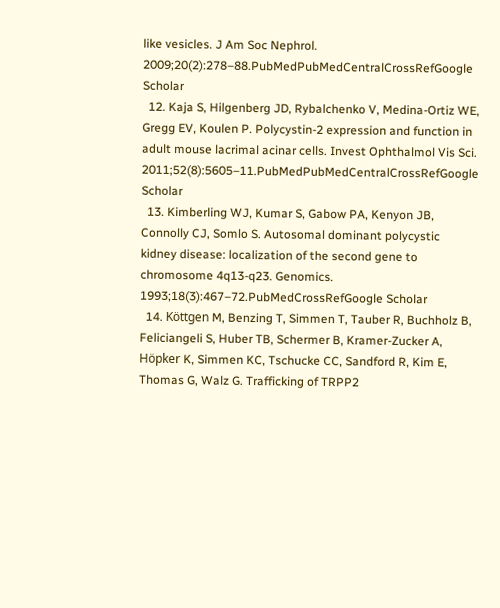like vesicles. J Am Soc Nephrol. 2009;20(2):278–88.PubMedPubMedCentralCrossRefGoogle Scholar
  12. Kaja S, Hilgenberg JD, Rybalchenko V, Medina-Ortiz WE, Gregg EV, Koulen P. Polycystin-2 expression and function in adult mouse lacrimal acinar cells. Invest Ophthalmol Vis Sci. 2011;52(8):5605–11.PubMedPubMedCentralCrossRefGoogle Scholar
  13. Kimberling WJ, Kumar S, Gabow PA, Kenyon JB, Connolly CJ, Somlo S. Autosomal dominant polycystic kidney disease: localization of the second gene to chromosome 4q13-q23. Genomics. 1993;18(3):467–72.PubMedCrossRefGoogle Scholar
  14. Köttgen M, Benzing T, Simmen T, Tauber R, Buchholz B, Feliciangeli S, Huber TB, Schermer B, Kramer-Zucker A, Höpker K, Simmen KC, Tschucke CC, Sandford R, Kim E, Thomas G, Walz G. Trafficking of TRPP2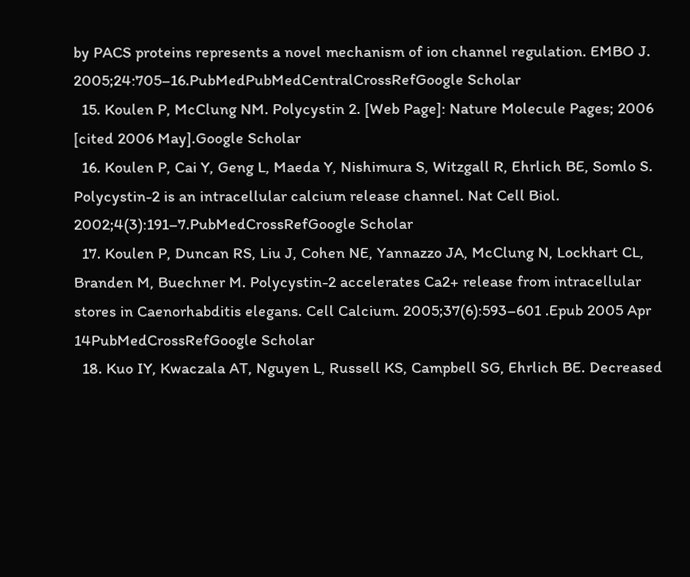by PACS proteins represents a novel mechanism of ion channel regulation. EMBO J. 2005;24:705–16.PubMedPubMedCentralCrossRefGoogle Scholar
  15. Koulen P, McClung NM. Polycystin 2. [Web Page]: Nature Molecule Pages; 2006 [cited 2006 May].Google Scholar
  16. Koulen P, Cai Y, Geng L, Maeda Y, Nishimura S, Witzgall R, Ehrlich BE, Somlo S. Polycystin-2 is an intracellular calcium release channel. Nat Cell Biol. 2002;4(3):191–7.PubMedCrossRefGoogle Scholar
  17. Koulen P, Duncan RS, Liu J, Cohen NE, Yannazzo JA, McClung N, Lockhart CL, Branden M, Buechner M. Polycystin-2 accelerates Ca2+ release from intracellular stores in Caenorhabditis elegans. Cell Calcium. 2005;37(6):593–601 .Epub 2005 Apr 14PubMedCrossRefGoogle Scholar
  18. Kuo IY, Kwaczala AT, Nguyen L, Russell KS, Campbell SG, Ehrlich BE. Decreased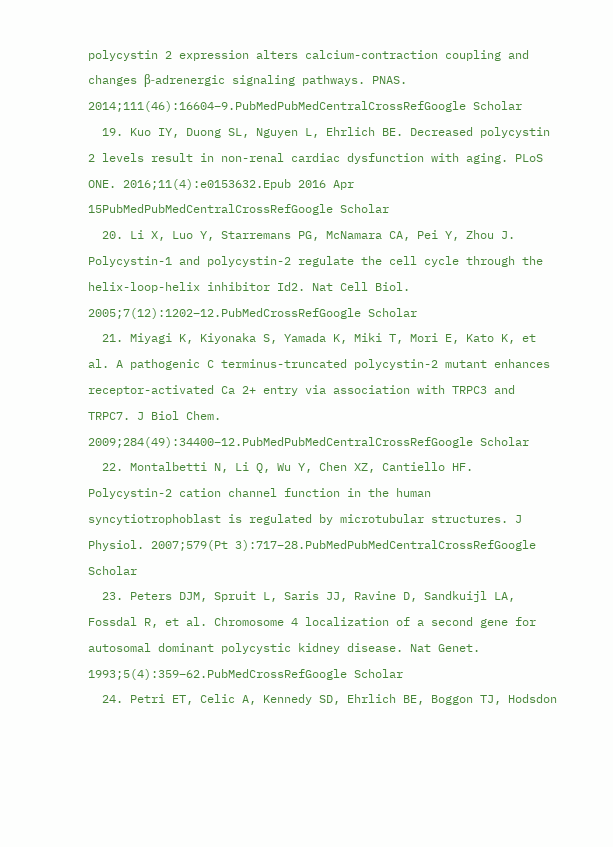polycystin 2 expression alters calcium-contraction coupling and changes β-adrenergic signaling pathways. PNAS. 2014;111(46):16604–9.PubMedPubMedCentralCrossRefGoogle Scholar
  19. Kuo IY, Duong SL, Nguyen L, Ehrlich BE. Decreased polycystin 2 levels result in non-renal cardiac dysfunction with aging. PLoS ONE. 2016;11(4):e0153632.Epub 2016 Apr 15PubMedPubMedCentralCrossRefGoogle Scholar
  20. Li X, Luo Y, Starremans PG, McNamara CA, Pei Y, Zhou J. Polycystin-1 and polycystin-2 regulate the cell cycle through the helix-loop-helix inhibitor Id2. Nat Cell Biol. 2005;7(12):1202–12.PubMedCrossRefGoogle Scholar
  21. Miyagi K, Kiyonaka S, Yamada K, Miki T, Mori E, Kato K, et al. A pathogenic C terminus-truncated polycystin-2 mutant enhances receptor-activated Ca 2+ entry via association with TRPC3 and TRPC7. J Biol Chem. 2009;284(49):34400–12.PubMedPubMedCentralCrossRefGoogle Scholar
  22. Montalbetti N, Li Q, Wu Y, Chen XZ, Cantiello HF. Polycystin-2 cation channel function in the human syncytiotrophoblast is regulated by microtubular structures. J Physiol. 2007;579(Pt 3):717–28.PubMedPubMedCentralCrossRefGoogle Scholar
  23. Peters DJM, Spruit L, Saris JJ, Ravine D, Sandkuijl LA, Fossdal R, et al. Chromosome 4 localization of a second gene for autosomal dominant polycystic kidney disease. Nat Genet. 1993;5(4):359–62.PubMedCrossRefGoogle Scholar
  24. Petri ET, Celic A, Kennedy SD, Ehrlich BE, Boggon TJ, Hodsdon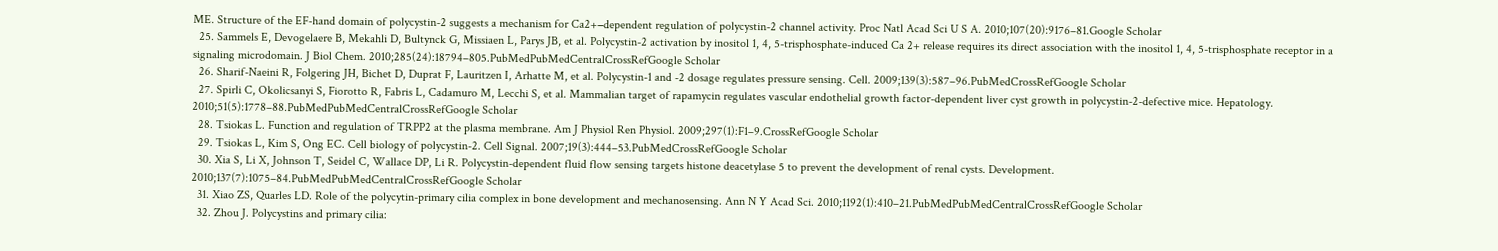ME. Structure of the EF-hand domain of polycystin-2 suggests a mechanism for Ca2+−dependent regulation of polycystin-2 channel activity. Proc Natl Acad Sci U S A. 2010;107(20):9176–81.Google Scholar
  25. Sammels E, Devogelaere B, Mekahli D, Bultynck G, Missiaen L, Parys JB, et al. Polycystin-2 activation by inositol 1, 4, 5-trisphosphate-induced Ca 2+ release requires its direct association with the inositol 1, 4, 5-trisphosphate receptor in a signaling microdomain. J Biol Chem. 2010;285(24):18794–805.PubMedPubMedCentralCrossRefGoogle Scholar
  26. Sharif-Naeini R, Folgering JH, Bichet D, Duprat F, Lauritzen I, Arhatte M, et al. Polycystin-1 and -2 dosage regulates pressure sensing. Cell. 2009;139(3):587–96.PubMedCrossRefGoogle Scholar
  27. Spirli C, Okolicsanyi S, Fiorotto R, Fabris L, Cadamuro M, Lecchi S, et al. Mammalian target of rapamycin regulates vascular endothelial growth factor-dependent liver cyst growth in polycystin-2-defective mice. Hepatology. 2010;51(5):1778–88.PubMedPubMedCentralCrossRefGoogle Scholar
  28. Tsiokas L. Function and regulation of TRPP2 at the plasma membrane. Am J Physiol Ren Physiol. 2009;297(1):F1–9.CrossRefGoogle Scholar
  29. Tsiokas L, Kim S, Ong EC. Cell biology of polycystin-2. Cell Signal. 2007;19(3):444–53.PubMedCrossRefGoogle Scholar
  30. Xia S, Li X, Johnson T, Seidel C, Wallace DP, Li R. Polycystin-dependent fluid flow sensing targets histone deacetylase 5 to prevent the development of renal cysts. Development. 2010;137(7):1075–84.PubMedPubMedCentralCrossRefGoogle Scholar
  31. Xiao ZS, Quarles LD. Role of the polycytin-primary cilia complex in bone development and mechanosensing. Ann N Y Acad Sci. 2010;1192(1):410–21.PubMedPubMedCentralCrossRefGoogle Scholar
  32. Zhou J. Polycystins and primary cilia: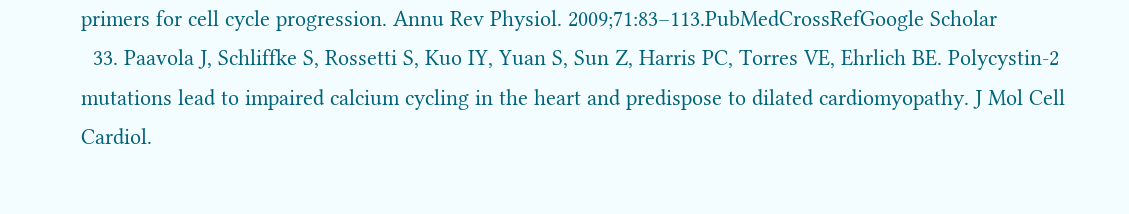primers for cell cycle progression. Annu Rev Physiol. 2009;71:83–113.PubMedCrossRefGoogle Scholar
  33. Paavola J, Schliffke S, Rossetti S, Kuo IY, Yuan S, Sun Z, Harris PC, Torres VE, Ehrlich BE. Polycystin-2 mutations lead to impaired calcium cycling in the heart and predispose to dilated cardiomyopathy. J Mol Cell Cardiol.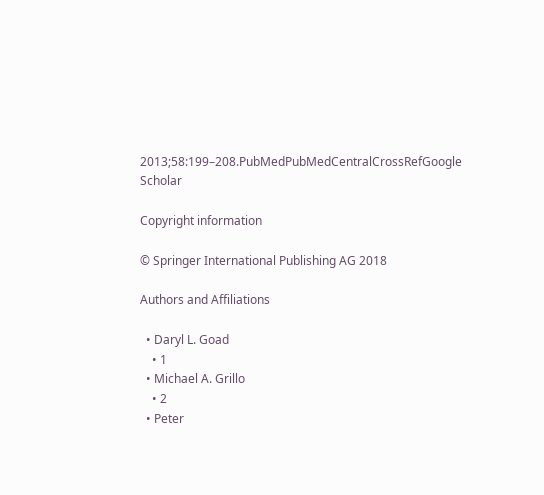2013;58:199–208.PubMedPubMedCentralCrossRefGoogle Scholar

Copyright information

© Springer International Publishing AG 2018

Authors and Affiliations

  • Daryl L. Goad
    • 1
  • Michael A. Grillo
    • 2
  • Peter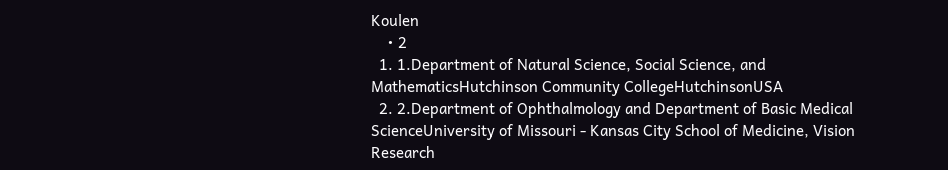Koulen
    • 2
  1. 1.Department of Natural Science, Social Science, and MathematicsHutchinson Community CollegeHutchinsonUSA
  2. 2.Department of Ophthalmology and Department of Basic Medical ScienceUniversity of Missouri - Kansas City School of Medicine, Vision Research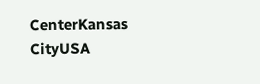CenterKansas CityUSA